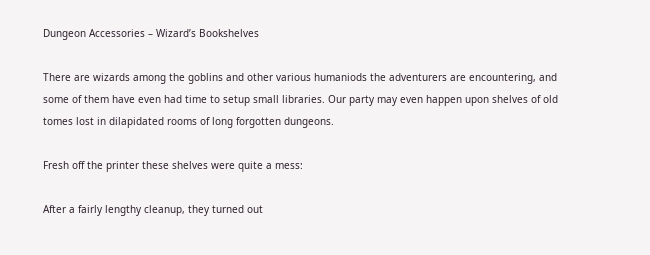Dungeon Accessories – Wizard’s Bookshelves

There are wizards among the goblins and other various humaniods the adventurers are encountering, and some of them have even had time to setup small libraries. Our party may even happen upon shelves of old tomes lost in dilapidated rooms of long forgotten dungeons.

Fresh off the printer these shelves were quite a mess:

After a fairly lengthy cleanup, they turned out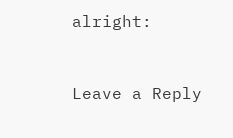alright:


Leave a Reply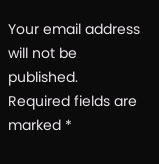Your email address will not be published. Required fields are marked *